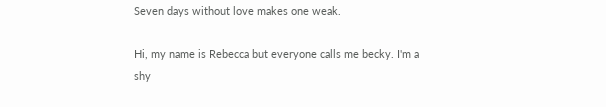Seven days without love makes one weak.

Hi, my name is Rebecca but everyone calls me becky. I'm a shy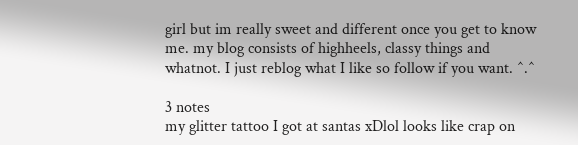girl but im really sweet and different once you get to know me. my blog consists of highheels, classy things and whatnot. I just reblog what I like so follow if you want. ^.^

3 notes
my glitter tattoo I got at santas xDlol looks like crap on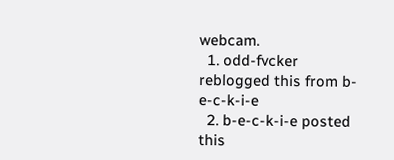webcam.
  1. odd-fvcker reblogged this from b-e-c-k-i-e
  2. b-e-c-k-i-e posted this